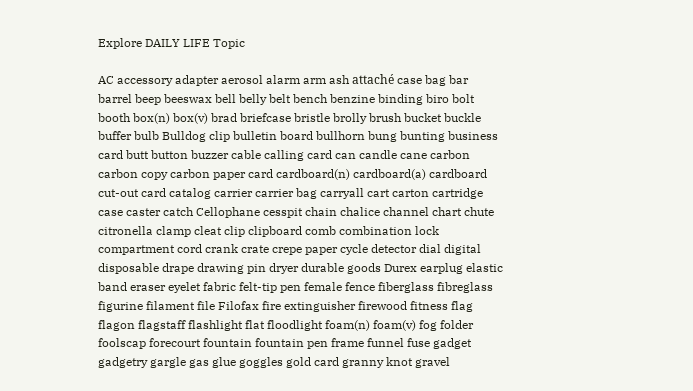Explore DAILY LIFE Topic

AC accessory adapter aerosol alarm arm ash attaché case bag bar barrel beep beeswax bell belly belt bench benzine binding biro bolt booth box(n) box(v) brad briefcase bristle brolly brush bucket buckle buffer bulb Bulldog clip bulletin board bullhorn bung bunting business card butt button buzzer cable calling card can candle cane carbon carbon copy carbon paper card cardboard(n) cardboard(a) cardboard cut-out card catalog carrier carrier bag carryall cart carton cartridge case caster catch Cellophane cesspit chain chalice channel chart chute citronella clamp cleat clip clipboard comb combination lock compartment cord crank crate crepe paper cycle detector dial digital disposable drape drawing pin dryer durable goods Durex earplug elastic band eraser eyelet fabric felt-tip pen female fence fiberglass fibreglass figurine filament file Filofax fire extinguisher firewood fitness flag flagon flagstaff flashlight flat floodlight foam(n) foam(v) fog folder foolscap forecourt fountain fountain pen frame funnel fuse gadget gadgetry gargle gas glue goggles gold card granny knot gravel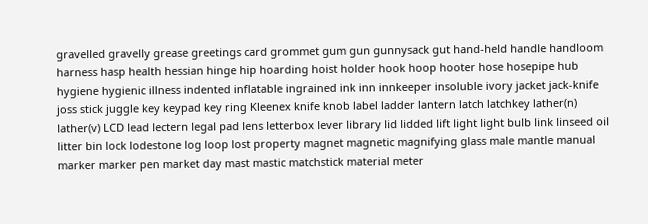gravelled gravelly grease greetings card grommet gum gun gunnysack gut hand-held handle handloom harness hasp health hessian hinge hip hoarding hoist holder hook hoop hooter hose hosepipe hub hygiene hygienic illness indented inflatable ingrained ink inn innkeeper insoluble ivory jacket jack-knife joss stick juggle key keypad key ring Kleenex knife knob label ladder lantern latch latchkey lather(n) lather(v) LCD lead lectern legal pad lens letterbox lever library lid lidded lift light light bulb link linseed oil litter bin lock lodestone log loop lost property magnet magnetic magnifying glass male mantle manual marker marker pen market day mast mastic matchstick material meter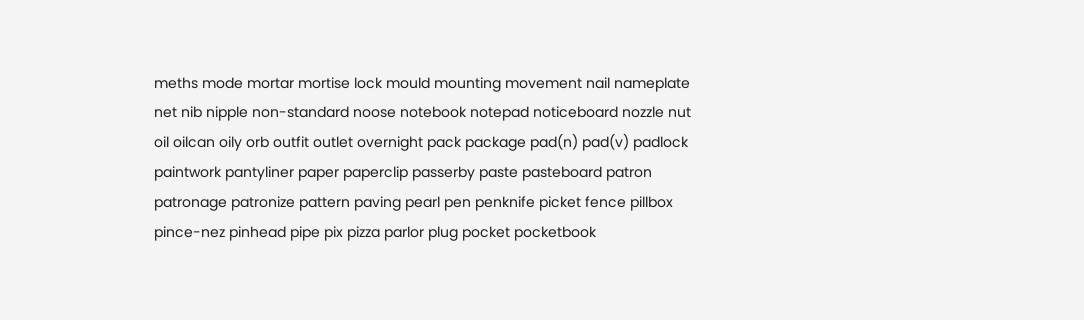meths mode mortar mortise lock mould mounting movement nail nameplate net nib nipple non-standard noose notebook notepad noticeboard nozzle nut oil oilcan oily orb outfit outlet overnight pack package pad(n) pad(v) padlock paintwork pantyliner paper paperclip passerby paste pasteboard patron patronage patronize pattern paving pearl pen penknife picket fence pillbox pince-nez pinhead pipe pix pizza parlor plug pocket pocketbook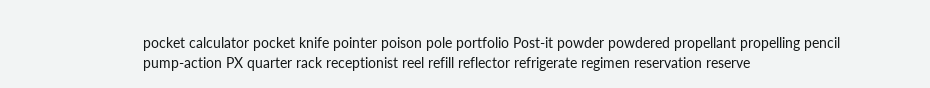pocket calculator pocket knife pointer poison pole portfolio Post-it powder powdered propellant propelling pencil pump-action PX quarter rack receptionist reel refill reflector refrigerate regimen reservation reserve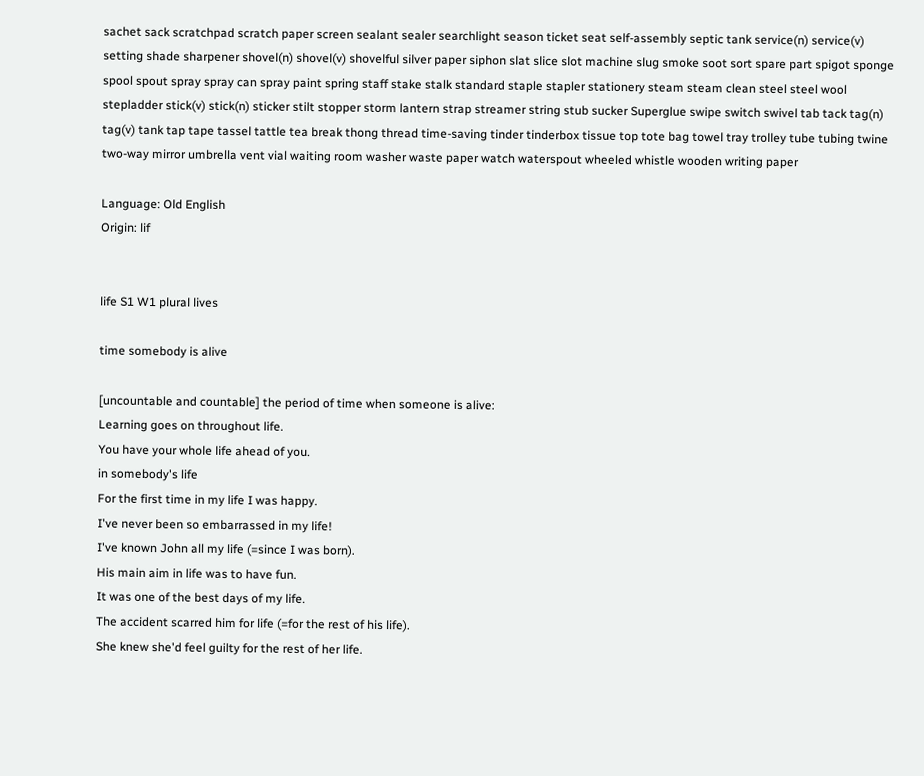sachet sack scratchpad scratch paper screen sealant sealer searchlight season ticket seat self-assembly septic tank service(n) service(v) setting shade sharpener shovel(n) shovel(v) shovelful silver paper siphon slat slice slot machine slug smoke soot sort spare part spigot sponge spool spout spray spray can spray paint spring staff stake stalk standard staple stapler stationery steam steam clean steel steel wool stepladder stick(v) stick(n) sticker stilt stopper storm lantern strap streamer string stub sucker Superglue swipe switch swivel tab tack tag(n) tag(v) tank tap tape tassel tattle tea break thong thread time-saving tinder tinderbox tissue top tote bag towel tray trolley tube tubing twine two-way mirror umbrella vent vial waiting room washer waste paper watch waterspout wheeled whistle wooden writing paper

Language: Old English
Origin: lif


life S1 W1 plural lives

time somebody is alive

[uncountable and countable] the period of time when someone is alive:
Learning goes on throughout life.
You have your whole life ahead of you.
in somebody's life
For the first time in my life I was happy.
I've never been so embarrassed in my life!
I've known John all my life (=since I was born).
His main aim in life was to have fun.
It was one of the best days of my life.
The accident scarred him for life (=for the rest of his life).
She knew she'd feel guilty for the rest of her life.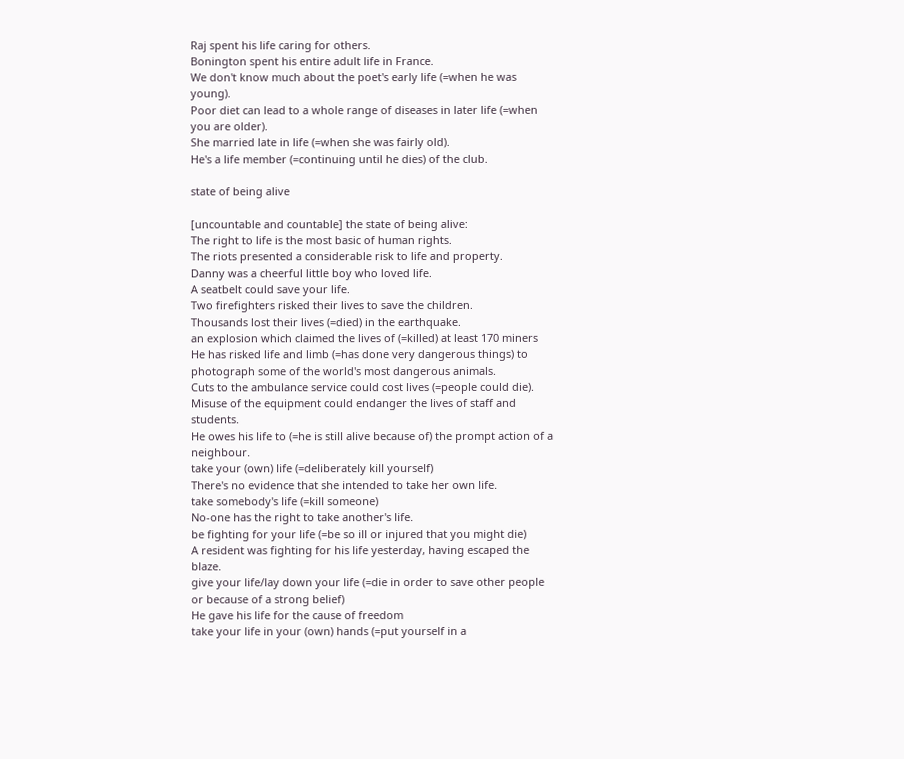Raj spent his life caring for others.
Bonington spent his entire adult life in France.
We don't know much about the poet's early life (=when he was young).
Poor diet can lead to a whole range of diseases in later life (=when you are older).
She married late in life (=when she was fairly old).
He's a life member (=continuing until he dies) of the club.

state of being alive

[uncountable and countable] the state of being alive:
The right to life is the most basic of human rights.
The riots presented a considerable risk to life and property.
Danny was a cheerful little boy who loved life.
A seatbelt could save your life.
Two firefighters risked their lives to save the children.
Thousands lost their lives (=died) in the earthquake.
an explosion which claimed the lives of (=killed) at least 170 miners
He has risked life and limb (=has done very dangerous things) to photograph some of the world's most dangerous animals.
Cuts to the ambulance service could cost lives (=people could die).
Misuse of the equipment could endanger the lives of staff and students.
He owes his life to (=he is still alive because of) the prompt action of a neighbour.
take your (own) life (=deliberately kill yourself)
There's no evidence that she intended to take her own life.
take somebody's life (=kill someone)
No-one has the right to take another's life.
be fighting for your life (=be so ill or injured that you might die)
A resident was fighting for his life yesterday, having escaped the blaze.
give your life/lay down your life (=die in order to save other people or because of a strong belief)
He gave his life for the cause of freedom
take your life in your (own) hands (=put yourself in a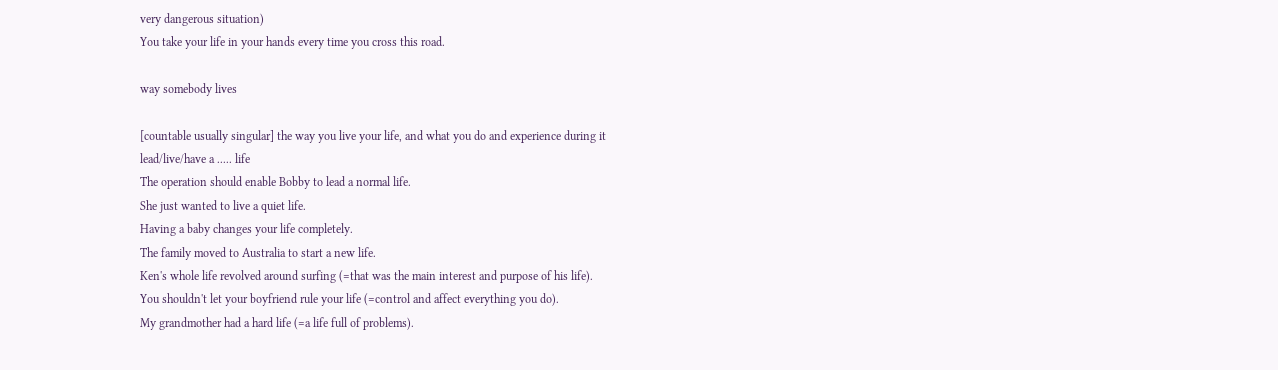very dangerous situation)
You take your life in your hands every time you cross this road.

way somebody lives

[countable usually singular] the way you live your life, and what you do and experience during it
lead/live/have a ..... life
The operation should enable Bobby to lead a normal life.
She just wanted to live a quiet life.
Having a baby changes your life completely.
The family moved to Australia to start a new life.
Ken's whole life revolved around surfing (=that was the main interest and purpose of his life).
You shouldn't let your boyfriend rule your life (=control and affect everything you do).
My grandmother had a hard life (=a life full of problems).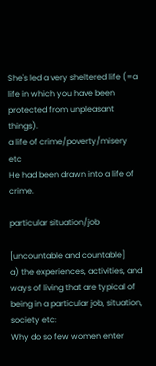She's led a very sheltered life (=a life in which you have been protected from unpleasant things).
a life of crime/poverty/misery etc
He had been drawn into a life of crime.

particular situation/job

[uncountable and countable]
a) the experiences, activities, and ways of living that are typical of being in a particular job, situation, society etc:
Why do so few women enter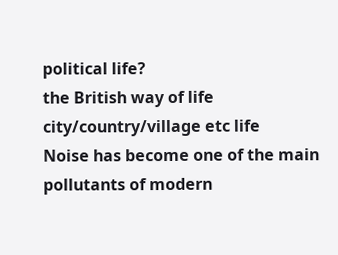political life?
the British way of life
city/country/village etc life
Noise has become one of the main pollutants of modern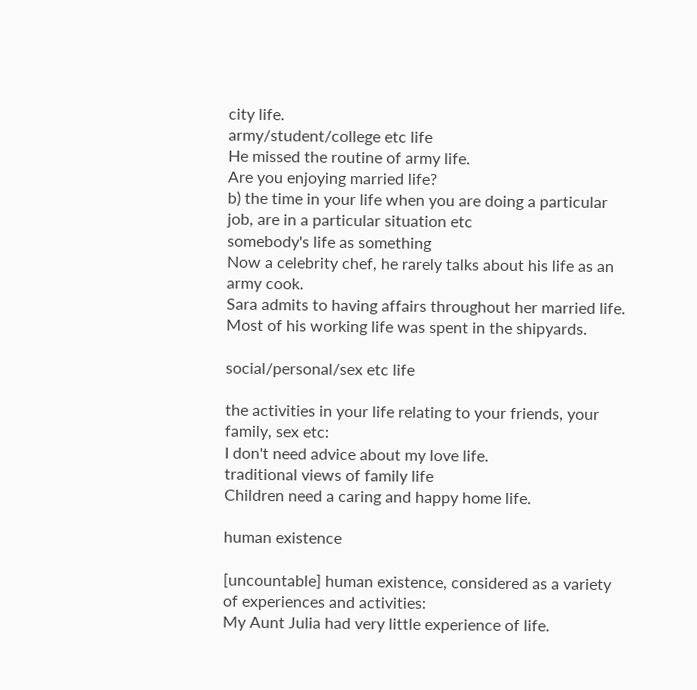city life.
army/student/college etc life
He missed the routine of army life.
Are you enjoying married life?
b) the time in your life when you are doing a particular job, are in a particular situation etc
somebody's life as something
Now a celebrity chef, he rarely talks about his life as an army cook.
Sara admits to having affairs throughout her married life.
Most of his working life was spent in the shipyards.

social/personal/sex etc life

the activities in your life relating to your friends, your family, sex etc:
I don't need advice about my love life.
traditional views of family life
Children need a caring and happy home life.

human existence

[uncountable] human existence, considered as a variety of experiences and activities:
My Aunt Julia had very little experience of life.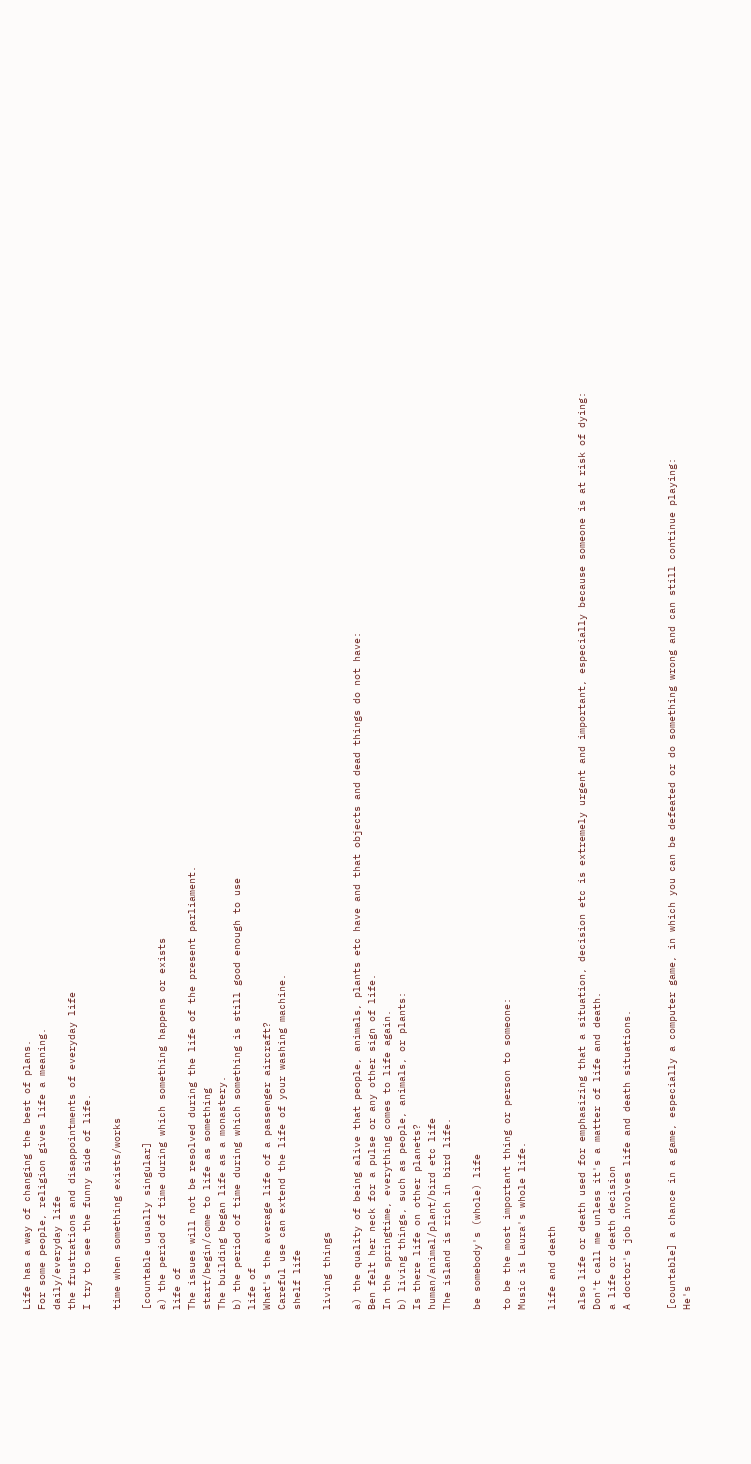Life has a way of changing the best of plans.
For some people, religion gives life a meaning.
daily/everyday life
the frustrations and disappointments of everyday life
I try to see the funny side of life.

time when something exists/works

[countable usually singular]
a) the period of time during which something happens or exists
life of
The issues will not be resolved during the life of the present parliament.
start/begin/come to life as something
The building began life as a monastery.
b) the period of time during which something is still good enough to use
life of
What's the average life of a passenger aircraft?
Careful use can extend the life of your washing machine.
shelf life

living things

a) the quality of being alive that people, animals, plants etc have and that objects and dead things do not have:
Ben felt her neck for a pulse or any other sign of life.
In the springtime, everything comes to life again.
b) living things, such as people, animals, or plants:
Is there life on other planets?
human/animal/plant/bird etc life
The island is rich in bird life.

be somebody's (whole) life

to be the most important thing or person to someone:
Music is Laura's whole life.

life and death

also life or death used for emphasizing that a situation, decision etc is extremely urgent and important, especially because someone is at risk of dying:
Don't call me unless it's a matter of life and death.
a life or death decision
A doctor's job involves life and death situations.


[countable] a chance in a game, especially a computer game, in which you can be defeated or do something wrong and can still continue playing:
He's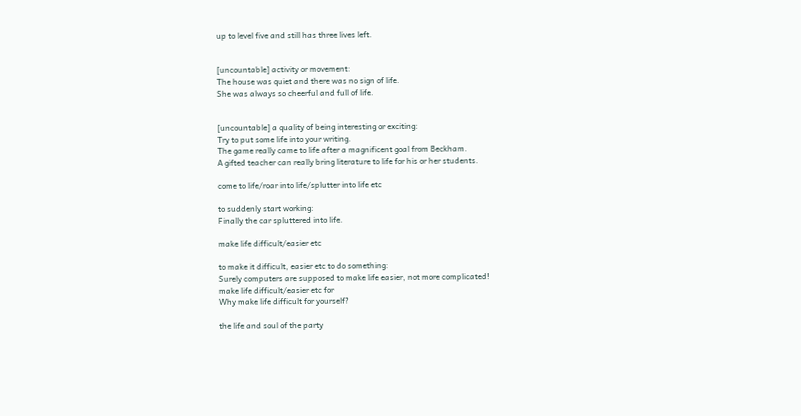up to level five and still has three lives left.


[uncountable] activity or movement:
The house was quiet and there was no sign of life.
She was always so cheerful and full of life.


[uncountable] a quality of being interesting or exciting:
Try to put some life into your writing.
The game really came to life after a magnificent goal from Beckham.
A gifted teacher can really bring literature to life for his or her students.

come to life/roar into life/splutter into life etc

to suddenly start working:
Finally the car spluttered into life.

make life difficult/easier etc

to make it difficult, easier etc to do something:
Surely computers are supposed to make life easier, not more complicated!
make life difficult/easier etc for
Why make life difficult for yourself?

the life and soul of the party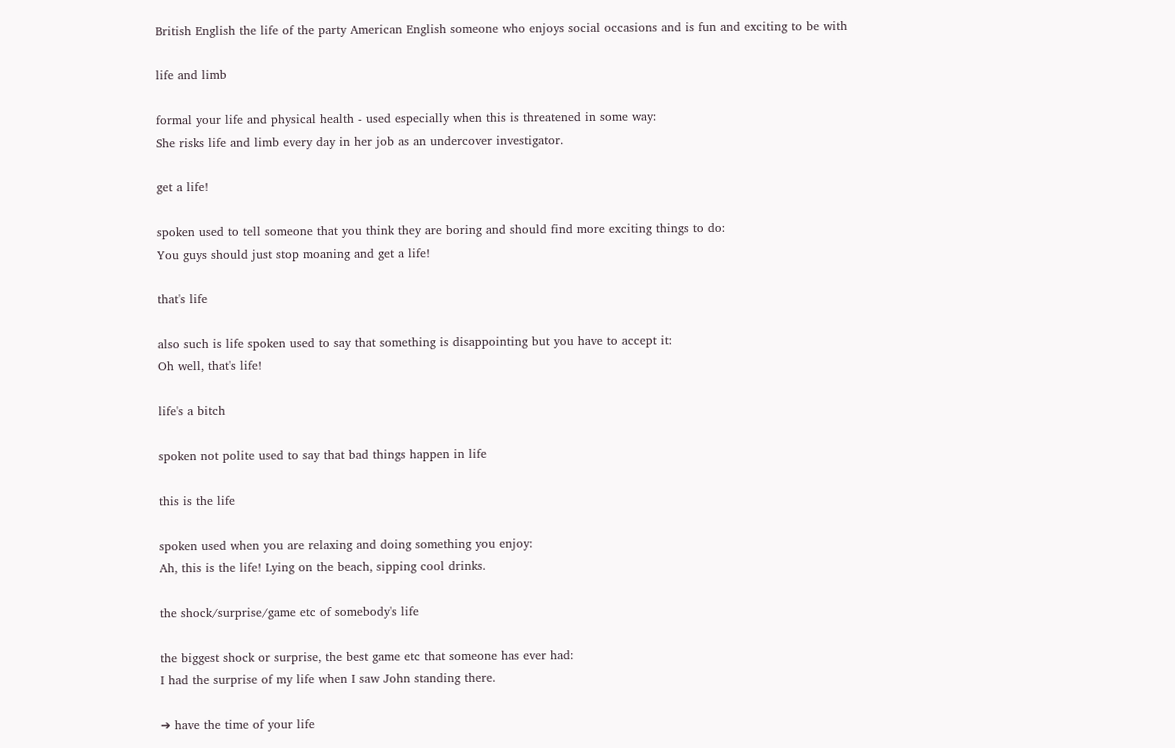British English the life of the party American English someone who enjoys social occasions and is fun and exciting to be with

life and limb

formal your life and physical health - used especially when this is threatened in some way:
She risks life and limb every day in her job as an undercover investigator.

get a life!

spoken used to tell someone that you think they are boring and should find more exciting things to do:
You guys should just stop moaning and get a life!

that's life

also such is life spoken used to say that something is disappointing but you have to accept it:
Oh well, that's life!

life's a bitch

spoken not polite used to say that bad things happen in life

this is the life

spoken used when you are relaxing and doing something you enjoy:
Ah, this is the life! Lying on the beach, sipping cool drinks.

the shock/surprise/game etc of somebody's life

the biggest shock or surprise, the best game etc that someone has ever had:
I had the surprise of my life when I saw John standing there.

➔ have the time of your life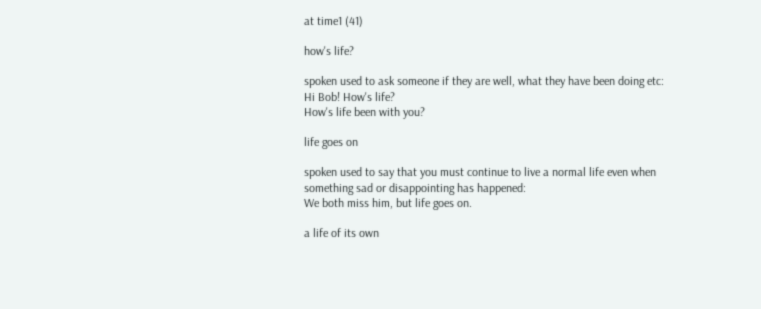at time1 (41)

how's life?

spoken used to ask someone if they are well, what they have been doing etc:
Hi Bob! How's life?
How's life been with you?

life goes on

spoken used to say that you must continue to live a normal life even when something sad or disappointing has happened:
We both miss him, but life goes on.

a life of its own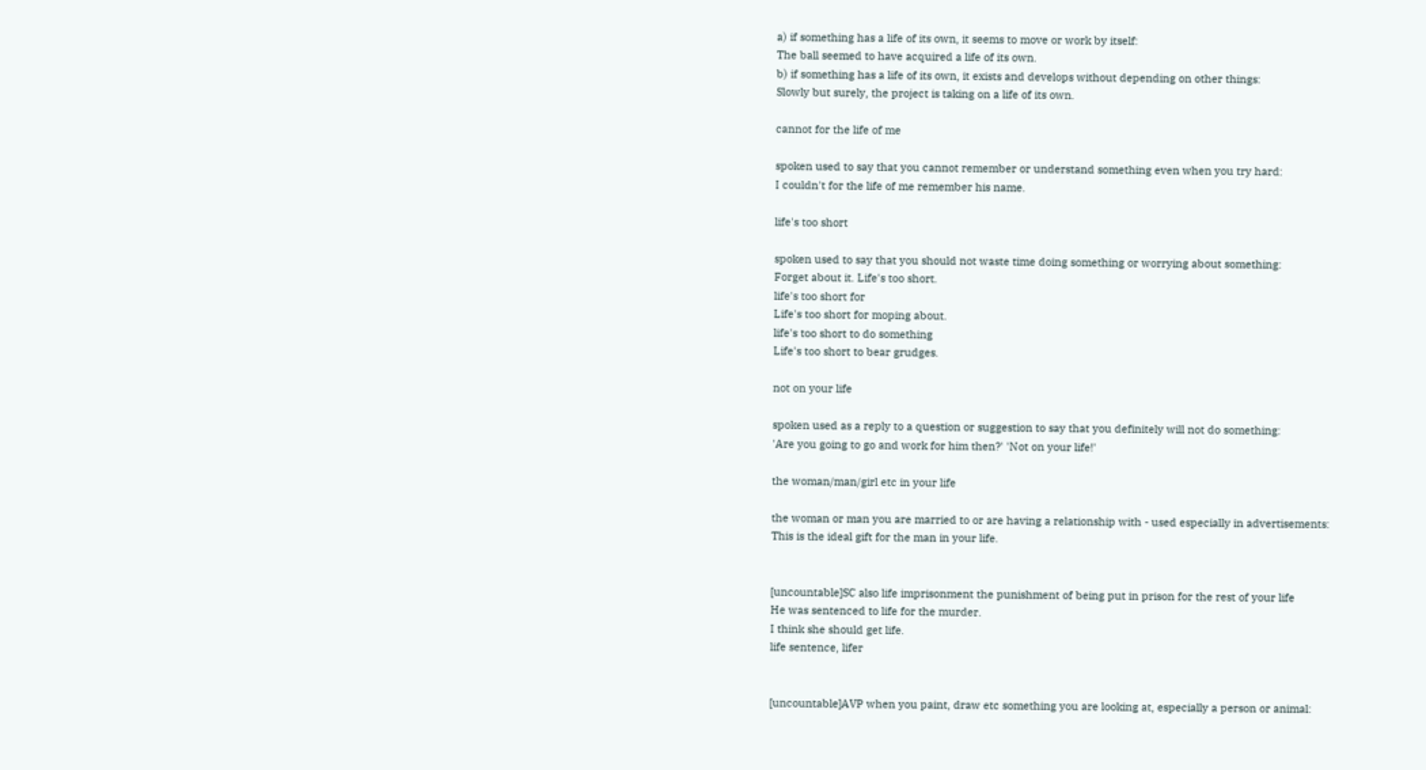a) if something has a life of its own, it seems to move or work by itself:
The ball seemed to have acquired a life of its own.
b) if something has a life of its own, it exists and develops without depending on other things:
Slowly but surely, the project is taking on a life of its own.

cannot for the life of me

spoken used to say that you cannot remember or understand something even when you try hard:
I couldn't for the life of me remember his name.

life's too short

spoken used to say that you should not waste time doing something or worrying about something:
Forget about it. Life's too short.
life's too short for
Life's too short for moping about.
life's too short to do something
Life's too short to bear grudges.

not on your life

spoken used as a reply to a question or suggestion to say that you definitely will not do something:
'Are you going to go and work for him then?' 'Not on your life!'

the woman/man/girl etc in your life

the woman or man you are married to or are having a relationship with - used especially in advertisements:
This is the ideal gift for the man in your life.


[uncountable]SC also life imprisonment the punishment of being put in prison for the rest of your life
He was sentenced to life for the murder.
I think she should get life.
life sentence, lifer


[uncountable]AVP when you paint, draw etc something you are looking at, especially a person or animal: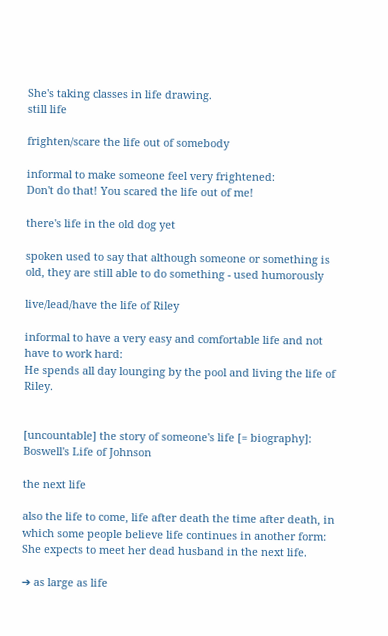She's taking classes in life drawing.
still life

frighten/scare the life out of somebody

informal to make someone feel very frightened:
Don't do that! You scared the life out of me!

there's life in the old dog yet

spoken used to say that although someone or something is old, they are still able to do something - used humorously

live/lead/have the life of Riley

informal to have a very easy and comfortable life and not have to work hard:
He spends all day lounging by the pool and living the life of Riley.


[uncountable] the story of someone's life [= biography]:
Boswell's Life of Johnson

the next life

also the life to come, life after death the time after death, in which some people believe life continues in another form:
She expects to meet her dead husband in the next life.

➔ as large as life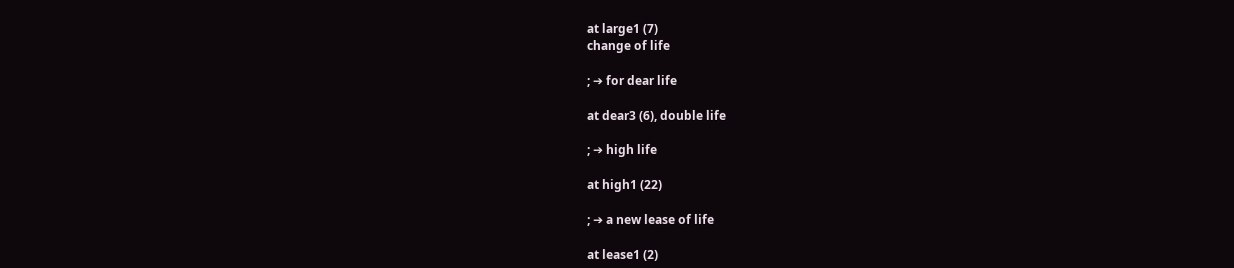at large1 (7)
change of life

; ➔ for dear life

at dear3 (6), double life

; ➔ high life

at high1 (22)

; ➔ a new lease of life

at lease1 (2)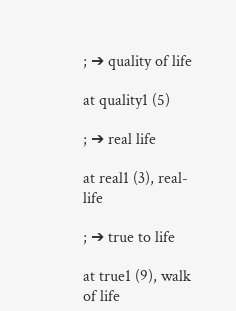; ➔ quality of life

at quality1 (5)

; ➔ real life

at real1 (3), real-life

; ➔ true to life

at true1 (9), walk of life